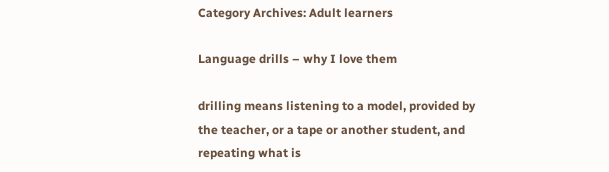Category Archives: Adult learners

Language drills – why I love them

drilling means listening to a model, provided by the teacher, or a tape or another student, and repeating what is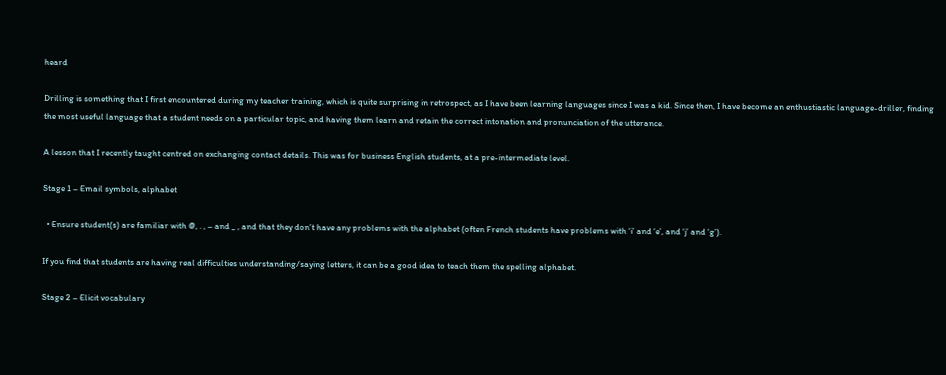heard

Drilling is something that I first encountered during my teacher training, which is quite surprising in retrospect, as I have been learning languages since I was a kid. Since then, I have become an enthustiastic language-driller, finding the most useful language that a student needs on a particular topic, and having them learn and retain the correct intonation and pronunciation of the utterance.

A lesson that I recently taught centred on exchanging contact details. This was for business English students, at a pre-intermediate level.

Stage 1 – Email symbols, alphabet

  • Ensure student(s) are familiar with @, . , – and _ , and that they don’t have any problems with the alphabet (often French students have problems with ‘i’ and ‘e’, and ‘j’ and ‘g’).

If you find that students are having real difficulties understanding/saying letters, it can be a good idea to teach them the spelling alphabet.

Stage 2 – Elicit vocabulary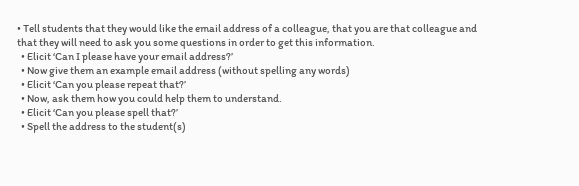• Tell students that they would like the email address of a colleague, that you are that colleague and that they will need to ask you some questions in order to get this information.
  • Elicit ‘Can I please have your email address?’
  • Now give them an example email address (without spelling any words)
  • Elicit ‘Can you please repeat that?’
  • Now, ask them how you could help them to understand.
  • Elicit ‘Can you please spell that?’
  • Spell the address to the student(s)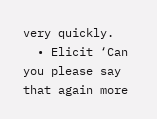very quickly.
  • Elicit ‘Can you please say that again more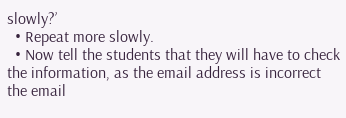slowly?’
  • Repeat more slowly.
  • Now tell the students that they will have to check the information, as the email address is incorrect the email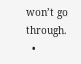won’t go through.
  •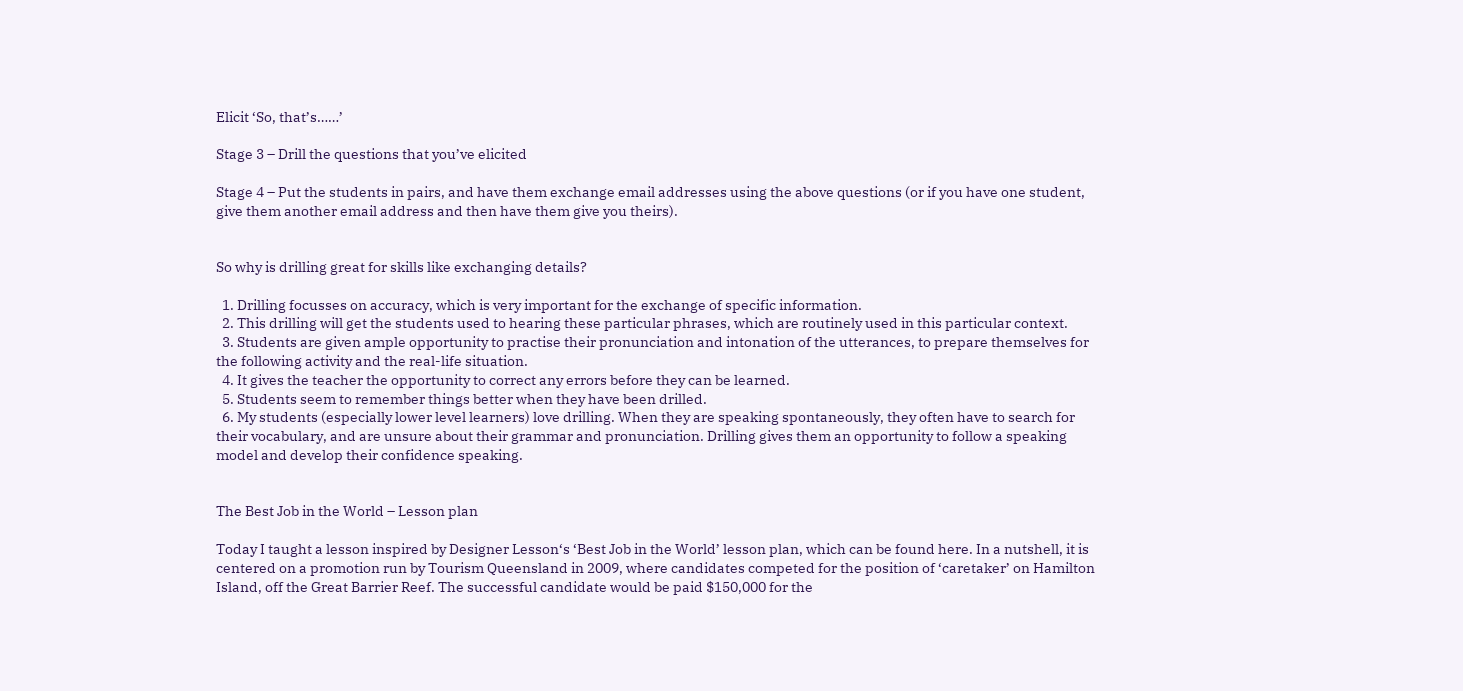Elicit ‘So, that’s……’

Stage 3 – Drill the questions that you’ve elicited

Stage 4 – Put the students in pairs, and have them exchange email addresses using the above questions (or if you have one student, give them another email address and then have them give you theirs).


So why is drilling great for skills like exchanging details?

  1. Drilling focusses on accuracy, which is very important for the exchange of specific information.
  2. This drilling will get the students used to hearing these particular phrases, which are routinely used in this particular context.
  3. Students are given ample opportunity to practise their pronunciation and intonation of the utterances, to prepare themselves for the following activity and the real-life situation.
  4. It gives the teacher the opportunity to correct any errors before they can be learned.
  5. Students seem to remember things better when they have been drilled.
  6. My students (especially lower level learners) love drilling. When they are speaking spontaneously, they often have to search for their vocabulary, and are unsure about their grammar and pronunciation. Drilling gives them an opportunity to follow a speaking model and develop their confidence speaking.


The Best Job in the World – Lesson plan

Today I taught a lesson inspired by Designer Lesson‘s ‘Best Job in the World’ lesson plan, which can be found here. In a nutshell, it is centered on a promotion run by Tourism Queensland in 2009, where candidates competed for the position of ‘caretaker’ on Hamilton Island, off the Great Barrier Reef. The successful candidate would be paid $150,000 for the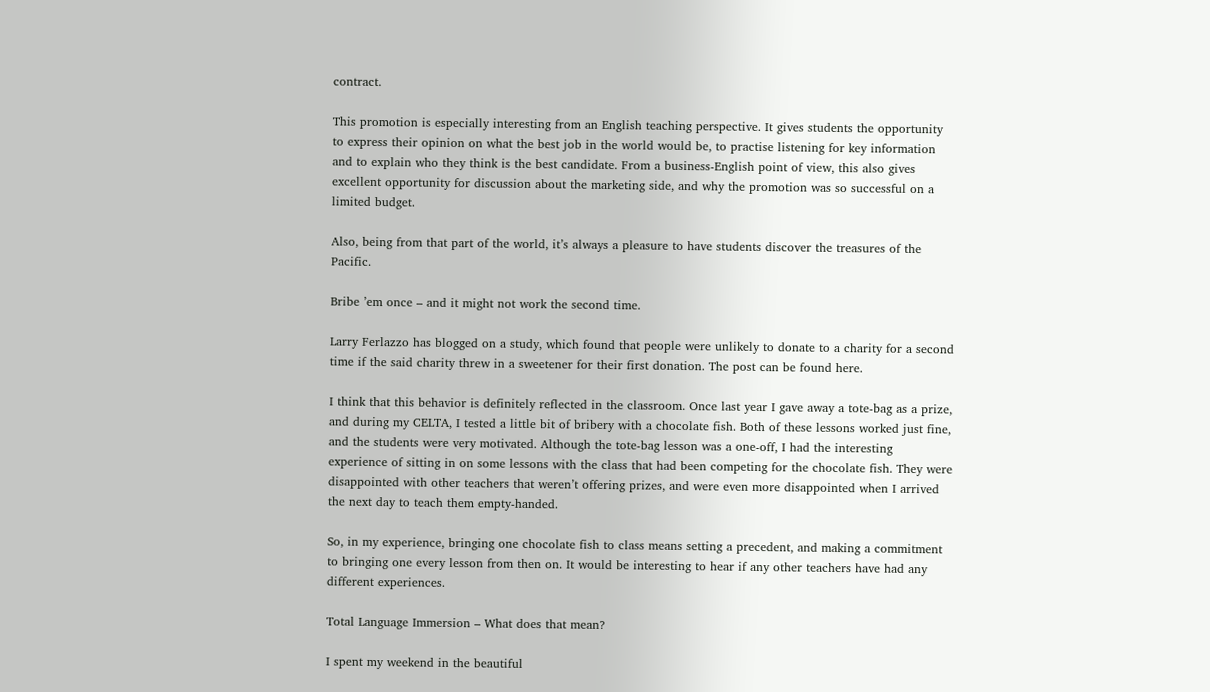contract.

This promotion is especially interesting from an English teaching perspective. It gives students the opportunity to express their opinion on what the best job in the world would be, to practise listening for key information and to explain who they think is the best candidate. From a business-English point of view, this also gives excellent opportunity for discussion about the marketing side, and why the promotion was so successful on a limited budget.

Also, being from that part of the world, it’s always a pleasure to have students discover the treasures of the Pacific.

Bribe ’em once – and it might not work the second time.

Larry Ferlazzo has blogged on a study, which found that people were unlikely to donate to a charity for a second time if the said charity threw in a sweetener for their first donation. The post can be found here.

I think that this behavior is definitely reflected in the classroom. Once last year I gave away a tote-bag as a prize, and during my CELTA, I tested a little bit of bribery with a chocolate fish. Both of these lessons worked just fine, and the students were very motivated. Although the tote-bag lesson was a one-off, I had the interesting experience of sitting in on some lessons with the class that had been competing for the chocolate fish. They were disappointed with other teachers that weren’t offering prizes, and were even more disappointed when I arrived the next day to teach them empty-handed.

So, in my experience, bringing one chocolate fish to class means setting a precedent, and making a commitment to bringing one every lesson from then on. It would be interesting to hear if any other teachers have had any different experiences.

Total Language Immersion – What does that mean?

I spent my weekend in the beautiful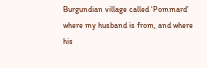Burgundian village called ‘Pommard’ where my husband is from, and where his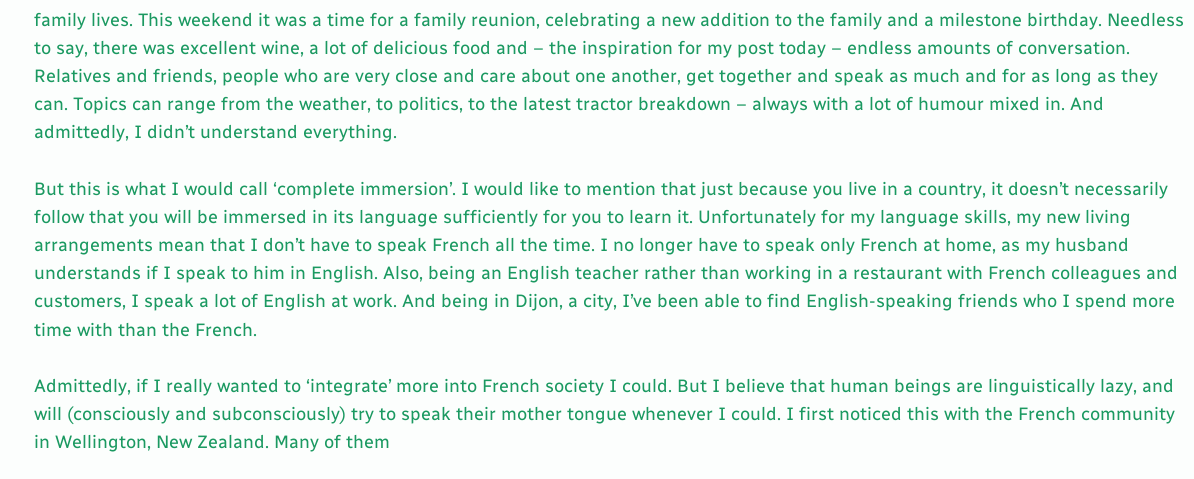family lives. This weekend it was a time for a family reunion, celebrating a new addition to the family and a milestone birthday. Needless to say, there was excellent wine, a lot of delicious food and – the inspiration for my post today – endless amounts of conversation. Relatives and friends, people who are very close and care about one another, get together and speak as much and for as long as they can. Topics can range from the weather, to politics, to the latest tractor breakdown – always with a lot of humour mixed in. And admittedly, I didn’t understand everything.

But this is what I would call ‘complete immersion’. I would like to mention that just because you live in a country, it doesn’t necessarily follow that you will be immersed in its language sufficiently for you to learn it. Unfortunately for my language skills, my new living arrangements mean that I don’t have to speak French all the time. I no longer have to speak only French at home, as my husband understands if I speak to him in English. Also, being an English teacher rather than working in a restaurant with French colleagues and customers, I speak a lot of English at work. And being in Dijon, a city, I’ve been able to find English-speaking friends who I spend more time with than the French.

Admittedly, if I really wanted to ‘integrate’ more into French society I could. But I believe that human beings are linguistically lazy, and will (consciously and subconsciously) try to speak their mother tongue whenever I could. I first noticed this with the French community in Wellington, New Zealand. Many of them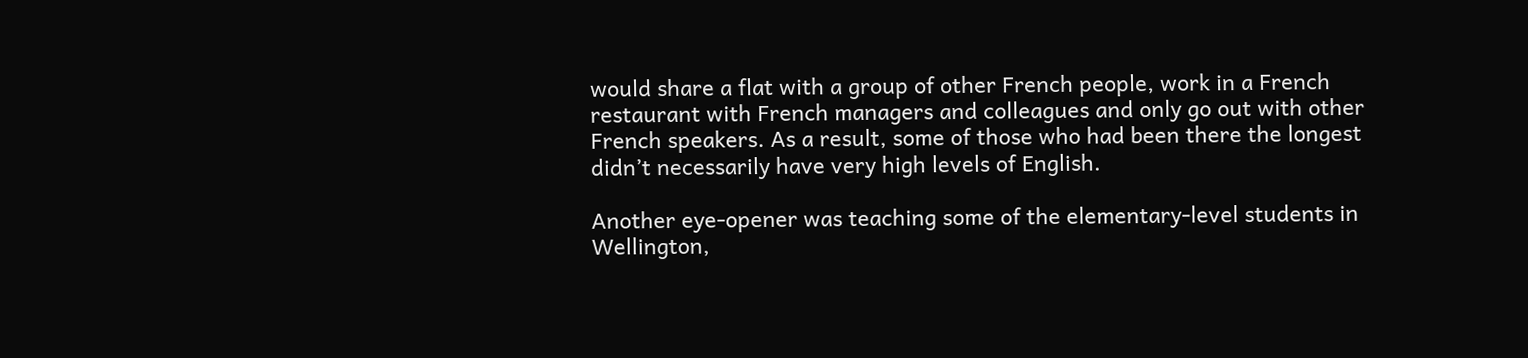would share a flat with a group of other French people, work in a French restaurant with French managers and colleagues and only go out with other French speakers. As a result, some of those who had been there the longest didn’t necessarily have very high levels of English.

Another eye-opener was teaching some of the elementary-level students in Wellington,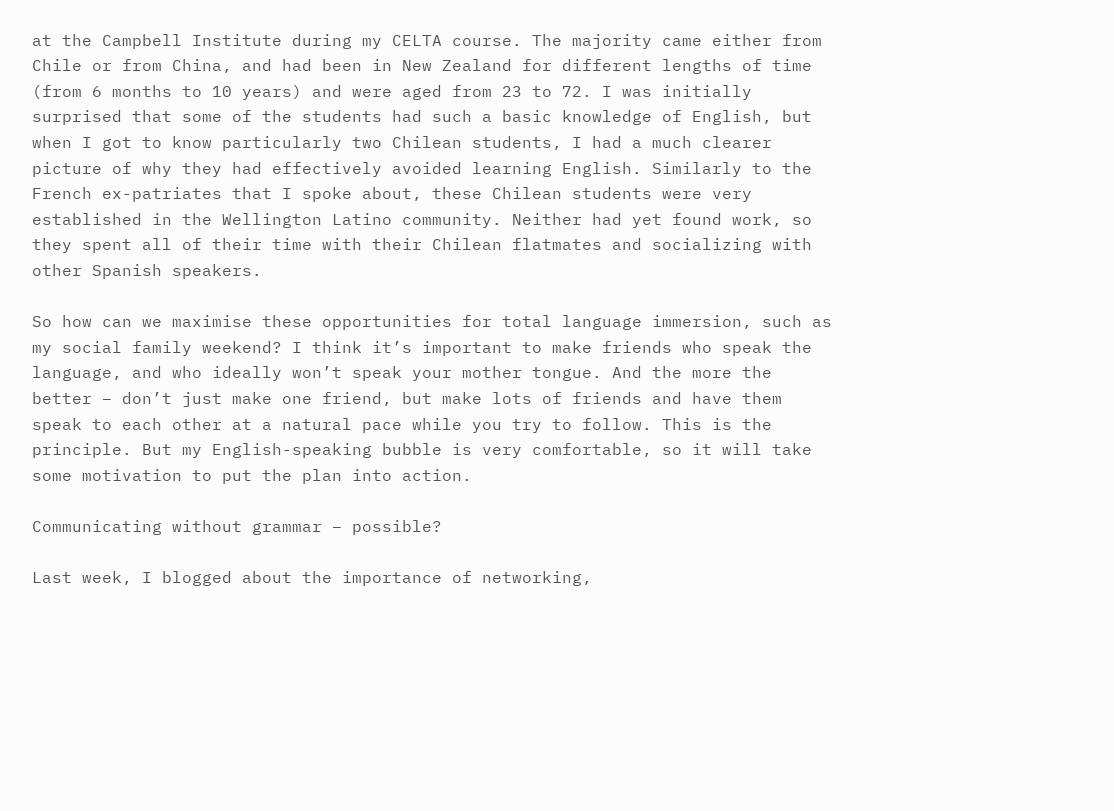at the Campbell Institute during my CELTA course. The majority came either from Chile or from China, and had been in New Zealand for different lengths of time (from 6 months to 10 years) and were aged from 23 to 72. I was initially surprised that some of the students had such a basic knowledge of English, but when I got to know particularly two Chilean students, I had a much clearer picture of why they had effectively avoided learning English. Similarly to the French ex-patriates that I spoke about, these Chilean students were very established in the Wellington Latino community. Neither had yet found work, so they spent all of their time with their Chilean flatmates and socializing with other Spanish speakers.

So how can we maximise these opportunities for total language immersion, such as my social family weekend? I think it’s important to make friends who speak the language, and who ideally won’t speak your mother tongue. And the more the better – don’t just make one friend, but make lots of friends and have them speak to each other at a natural pace while you try to follow. This is the principle. But my English-speaking bubble is very comfortable, so it will take some motivation to put the plan into action.

Communicating without grammar – possible?

Last week, I blogged about the importance of networking,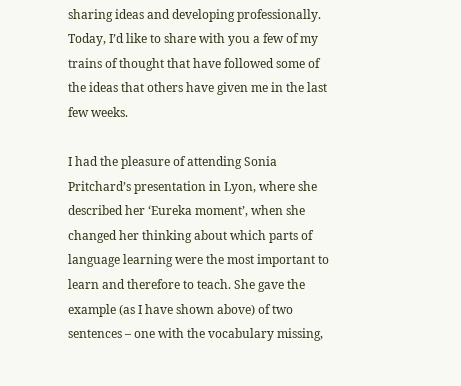sharing ideas and developing professionally. Today, I’d like to share with you a few of my trains of thought that have followed some of the ideas that others have given me in the last few weeks.

I had the pleasure of attending Sonia Pritchard’s presentation in Lyon, where she described her ‘Eureka moment’, when she changed her thinking about which parts of language learning were the most important to learn and therefore to teach. She gave the  example (as I have shown above) of two sentences – one with the vocabulary missing,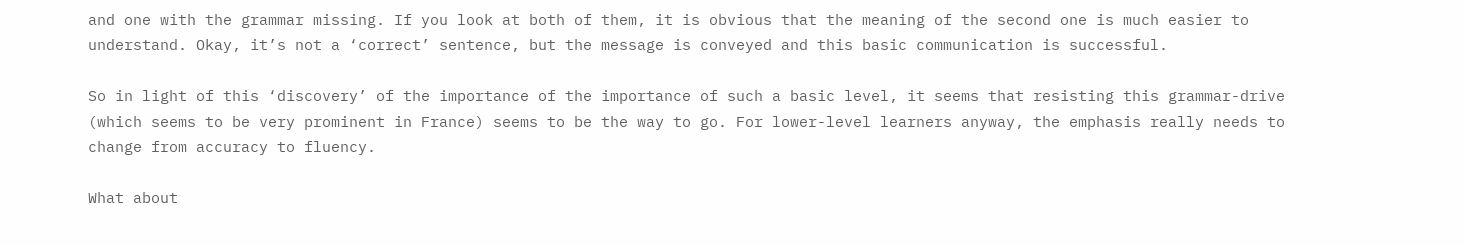and one with the grammar missing. If you look at both of them, it is obvious that the meaning of the second one is much easier to understand. Okay, it’s not a ‘correct’ sentence, but the message is conveyed and this basic communication is successful.

So in light of this ‘discovery’ of the importance of the importance of such a basic level, it seems that resisting this grammar-drive (which seems to be very prominent in France) seems to be the way to go. For lower-level learners anyway, the emphasis really needs to change from accuracy to fluency.

What about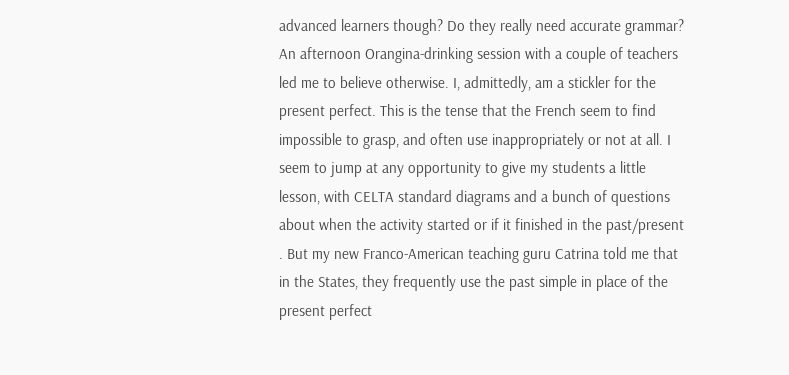advanced learners though? Do they really need accurate grammar? An afternoon Orangina-drinking session with a couple of teachers led me to believe otherwise. I, admittedly, am a stickler for the present perfect. This is the tense that the French seem to find impossible to grasp, and often use inappropriately or not at all. I seem to jump at any opportunity to give my students a little lesson, with CELTA standard diagrams and a bunch of questions about when the activity started or if it finished in the past/present . But my new Franco-American teaching guru Catrina told me that in the States, they frequently use the past simple in place of the present perfect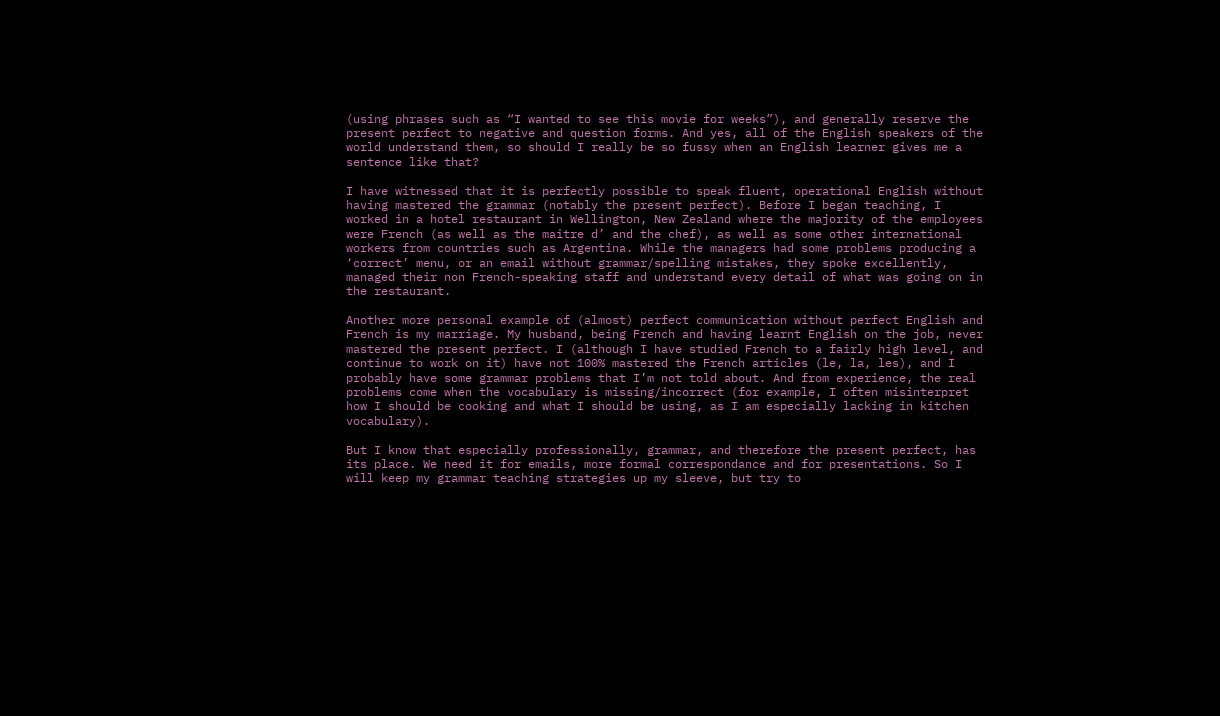(using phrases such as “I wanted to see this movie for weeks”), and generally reserve the present perfect to negative and question forms. And yes, all of the English speakers of the world understand them, so should I really be so fussy when an English learner gives me a sentence like that?

I have witnessed that it is perfectly possible to speak fluent, operational English without having mastered the grammar (notably the present perfect). Before I began teaching, I worked in a hotel restaurant in Wellington, New Zealand where the majority of the employees were French (as well as the maitre d’ and the chef), as well as some other international workers from countries such as Argentina. While the managers had some problems producing a ‘correct’ menu, or an email without grammar/spelling mistakes, they spoke excellently, managed their non French-speaking staff and understand every detail of what was going on in the restaurant.

Another more personal example of (almost) perfect communication without perfect English and French is my marriage. My husband, being French and having learnt English on the job, never mastered the present perfect. I (although I have studied French to a fairly high level, and continue to work on it) have not 100% mastered the French articles (le, la, les), and I probably have some grammar problems that I’m not told about. And from experience, the real problems come when the vocabulary is missing/incorrect (for example, I often misinterpret how I should be cooking and what I should be using, as I am especially lacking in kitchen vocabulary).

But I know that especially professionally, grammar, and therefore the present perfect, has its place. We need it for emails, more formal correspondance and for presentations. So I will keep my grammar teaching strategies up my sleeve, but try to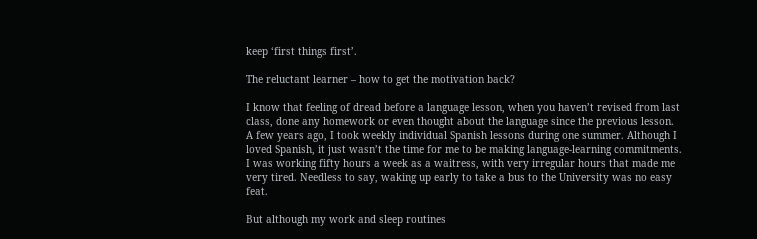keep ‘first things first’.

The reluctant learner – how to get the motivation back?

I know that feeling of dread before a language lesson, when you haven’t revised from last class, done any homework or even thought about the language since the previous lesson. A few years ago, I took weekly individual Spanish lessons during one summer. Although I loved Spanish, it just wasn’t the time for me to be making language-learning commitments. I was working fifty hours a week as a waitress, with very irregular hours that made me very tired. Needless to say, waking up early to take a bus to the University was no easy feat.

But although my work and sleep routines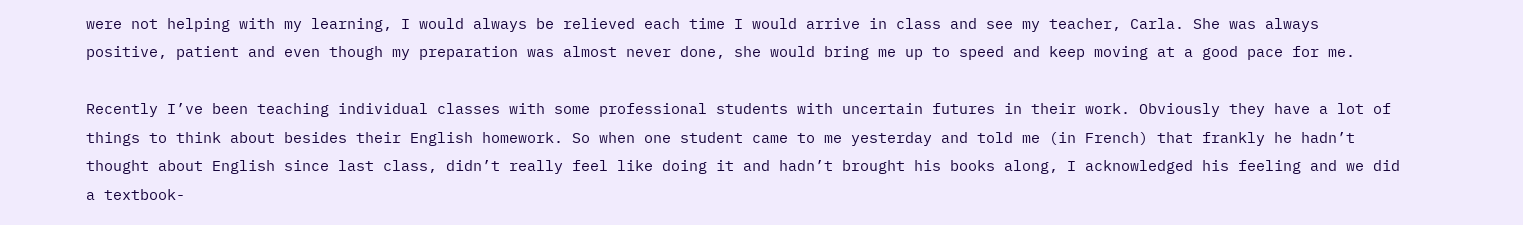were not helping with my learning, I would always be relieved each time I would arrive in class and see my teacher, Carla. She was always positive, patient and even though my preparation was almost never done, she would bring me up to speed and keep moving at a good pace for me.

Recently I’ve been teaching individual classes with some professional students with uncertain futures in their work. Obviously they have a lot of things to think about besides their English homework. So when one student came to me yesterday and told me (in French) that frankly he hadn’t thought about English since last class, didn’t really feel like doing it and hadn’t brought his books along, I acknowledged his feeling and we did a textbook-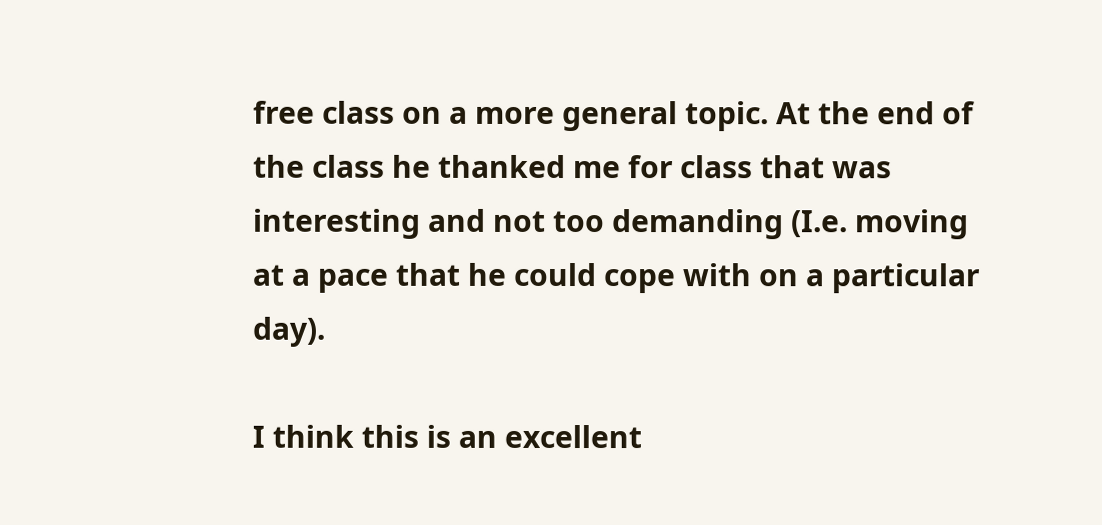free class on a more general topic. At the end of the class he thanked me for class that was interesting and not too demanding (I.e. moving at a pace that he could cope with on a particular day).

I think this is an excellent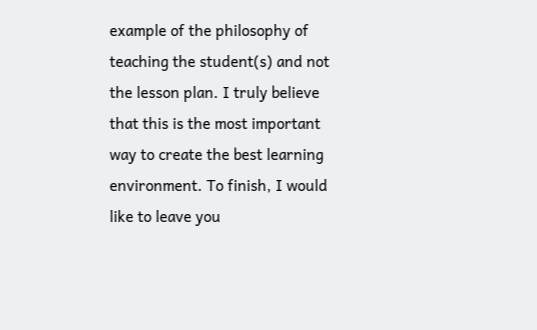example of the philosophy of teaching the student(s) and not the lesson plan. I truly believe that this is the most important way to create the best learning environment. To finish, I would like to leave you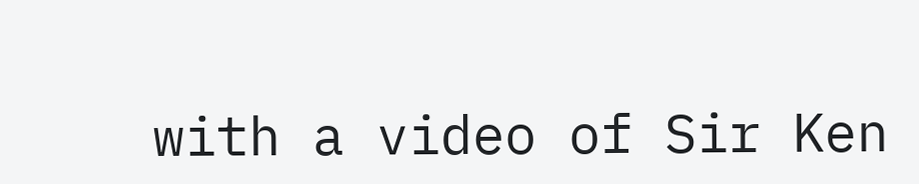with a video of Sir Ken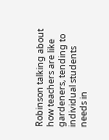Robinson talking about how teachers are like gardeners, tending to individual students needs in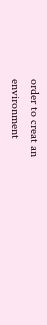order to creat an environment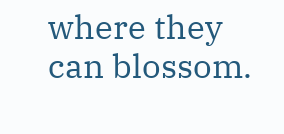where they can blossom.